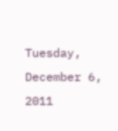Tuesday, December 6, 2011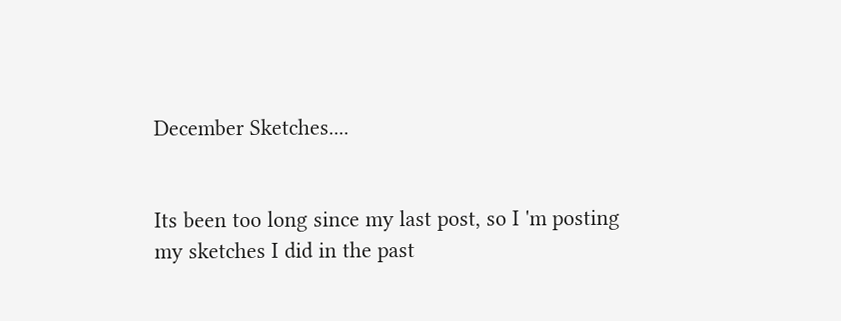December Sketches....


Its been too long since my last post, so I 'm posting my sketches I did in the past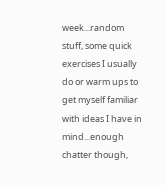week...random stuff, some quick exercises I usually do or warm ups to get myself familiar with ideas I have in mind...enough chatter though,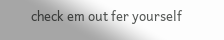check em out fer yourself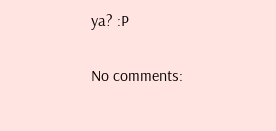ya? :P

No comments: